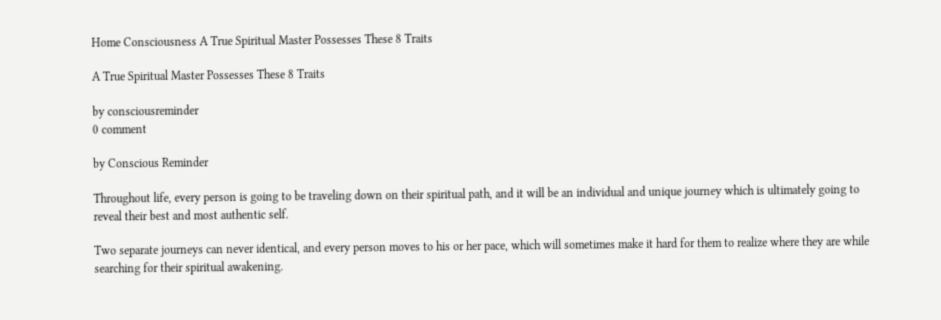Home Consciousness A True Spiritual Master Possesses These 8 Traits

A True Spiritual Master Possesses These 8 Traits

by consciousreminder
0 comment

by Conscious Reminder

Throughout life, every person is going to be traveling down on their spiritual path, and it will be an individual and unique journey which is ultimately going to reveal their best and most authentic self.

Two separate journeys can never identical, and every person moves to his or her pace, which will sometimes make it hard for them to realize where they are while searching for their spiritual awakening.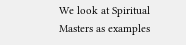We look at Spiritual Masters as examples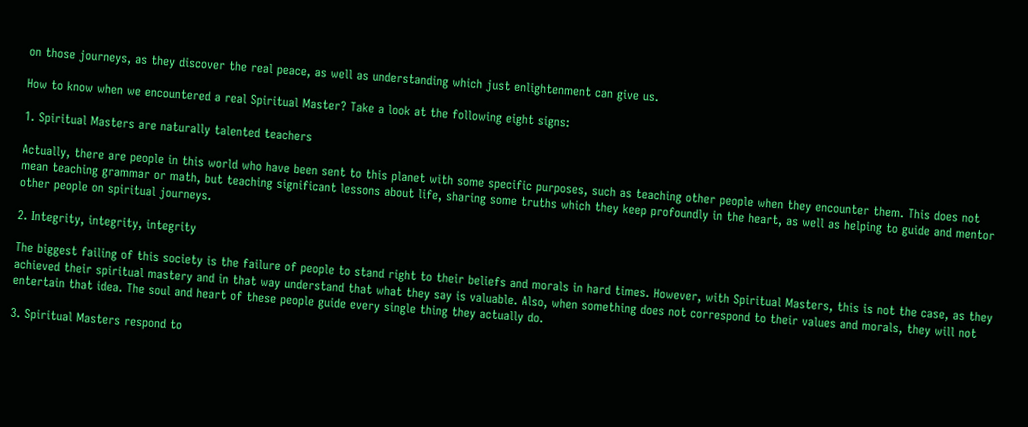on those journeys, as they discover the real peace, as well as understanding which just enlightenment can give us.

How to know when we encountered a real Spiritual Master? Take a look at the following eight signs:

1. Spiritual Masters are naturally talented teachers

Actually, there are people in this world who have been sent to this planet with some specific purposes, such as teaching other people when they encounter them. This does not mean teaching grammar or math, but teaching significant lessons about life, sharing some truths which they keep profoundly in the heart, as well as helping to guide and mentor other people on spiritual journeys.

2. Integrity, integrity, integrity

The biggest failing of this society is the failure of people to stand right to their beliefs and morals in hard times. However, with Spiritual Masters, this is not the case, as they achieved their spiritual mastery and in that way understand that what they say is valuable. Also, when something does not correspond to their values and morals, they will not entertain that idea. The soul and heart of these people guide every single thing they actually do.

3. Spiritual Masters respond to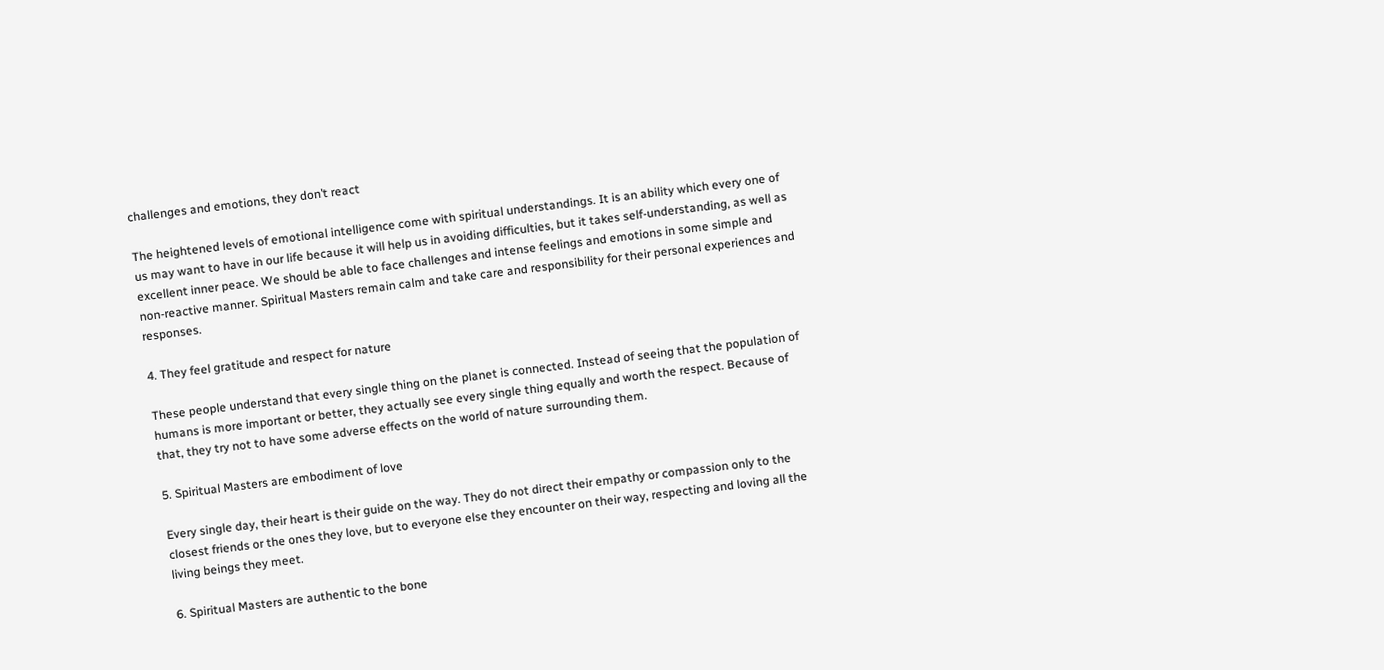challenges and emotions, they don’t react

The heightened levels of emotional intelligence come with spiritual understandings. It is an ability which every one of us may want to have in our life because it will help us in avoiding difficulties, but it takes self-understanding, as well as excellent inner peace. We should be able to face challenges and intense feelings and emotions in some simple and non-reactive manner. Spiritual Masters remain calm and take care and responsibility for their personal experiences and responses.

4. They feel gratitude and respect for nature

These people understand that every single thing on the planet is connected. Instead of seeing that the population of humans is more important or better, they actually see every single thing equally and worth the respect. Because of that, they try not to have some adverse effects on the world of nature surrounding them.

5. Spiritual Masters are embodiment of love

Every single day, their heart is their guide on the way. They do not direct their empathy or compassion only to the closest friends or the ones they love, but to everyone else they encounter on their way, respecting and loving all the living beings they meet.

6. Spiritual Masters are authentic to the bone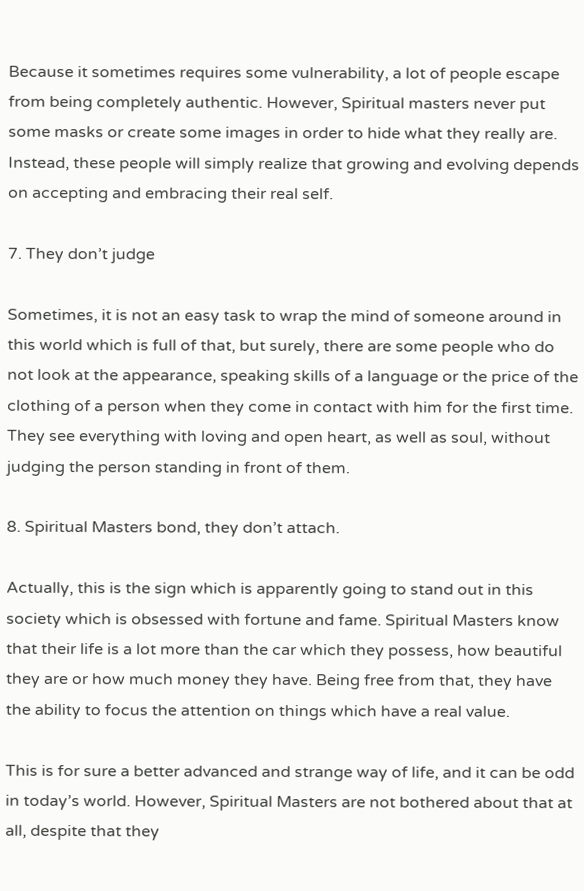Because it sometimes requires some vulnerability, a lot of people escape from being completely authentic. However, Spiritual masters never put some masks or create some images in order to hide what they really are. Instead, these people will simply realize that growing and evolving depends on accepting and embracing their real self.

7. They don’t judge

Sometimes, it is not an easy task to wrap the mind of someone around in this world which is full of that, but surely, there are some people who do not look at the appearance, speaking skills of a language or the price of the clothing of a person when they come in contact with him for the first time. They see everything with loving and open heart, as well as soul, without judging the person standing in front of them.

8. Spiritual Masters bond, they don’t attach.

Actually, this is the sign which is apparently going to stand out in this society which is obsessed with fortune and fame. Spiritual Masters know that their life is a lot more than the car which they possess, how beautiful they are or how much money they have. Being free from that, they have the ability to focus the attention on things which have a real value.

This is for sure a better advanced and strange way of life, and it can be odd in today’s world. However, Spiritual Masters are not bothered about that at all, despite that they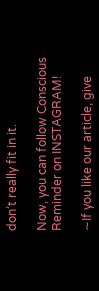don’t really fit in it.

Now, you can follow Conscious Reminder on INSTAGRAM!

∼If you like our article, give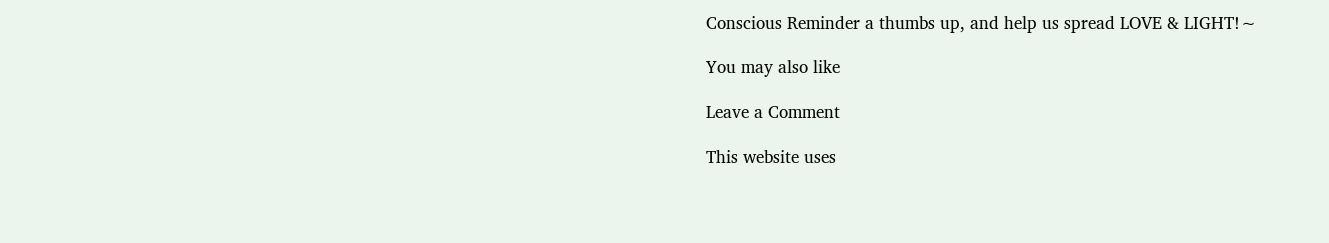Conscious Reminder a thumbs up, and help us spread LOVE & LIGHT!∼

You may also like

Leave a Comment

This website uses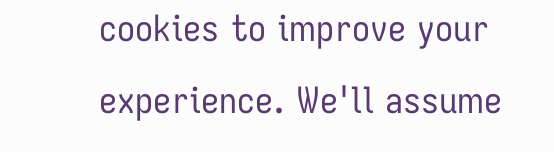cookies to improve your experience. We'll assume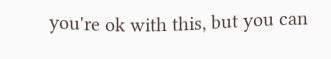you're ok with this, but you can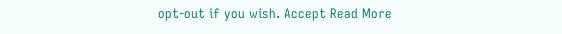opt-out if you wish. Accept Read More